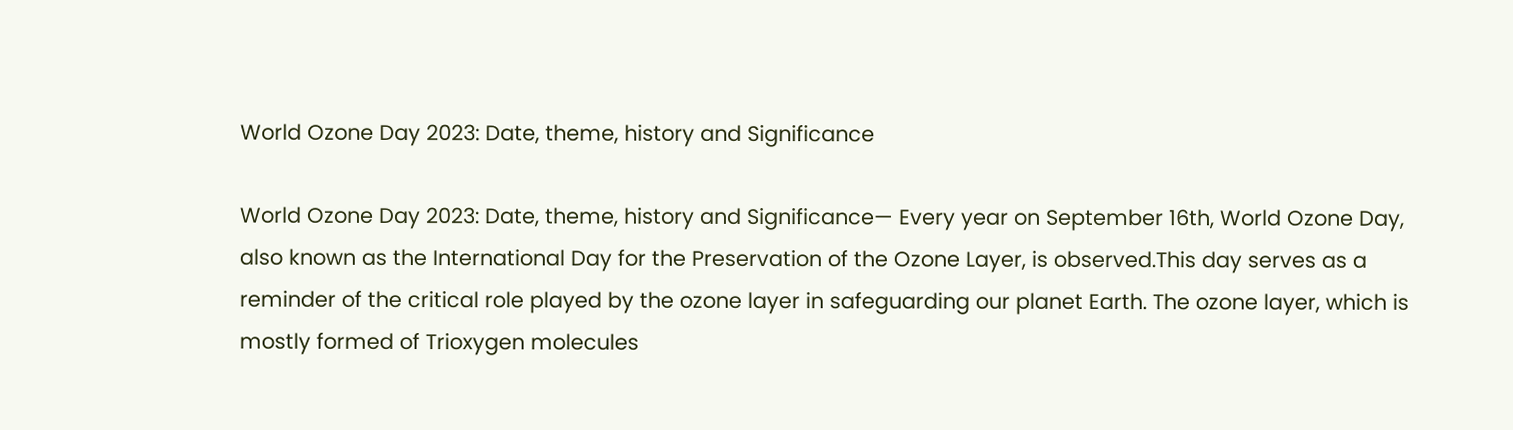World Ozone Day 2023: Date, theme, history and Significance

World Ozone Day 2023: Date, theme, history and Significance— Every year on September 16th, World Ozone Day, also known as the International Day for the Preservation of the Ozone Layer, is observed.This day serves as a reminder of the critical role played by the ozone layer in safeguarding our planet Earth. The ozone layer, which is mostly formed of Trioxygen molecules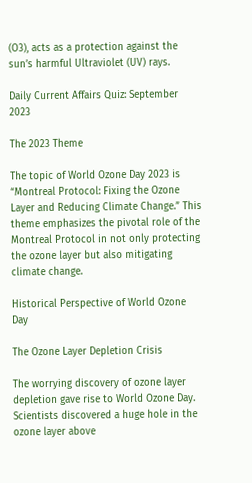(O3), acts as a protection against the sun’s harmful Ultraviolet (UV) rays.

Daily Current Affairs Quiz: September 2023

The 2023 Theme

The topic of World Ozone Day 2023 is “Montreal Protocol: Fixing the Ozone Layer and Reducing Climate Change.” This theme emphasizes the pivotal role of the Montreal Protocol in not only protecting the ozone layer but also mitigating climate change.

Historical Perspective of World Ozone Day

The Ozone Layer Depletion Crisis

The worrying discovery of ozone layer depletion gave rise to World Ozone Day. Scientists discovered a huge hole in the ozone layer above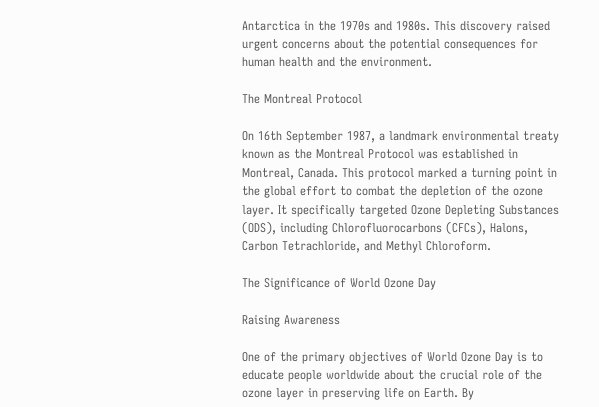Antarctica in the 1970s and 1980s. This discovery raised urgent concerns about the potential consequences for human health and the environment.

The Montreal Protocol

On 16th September 1987, a landmark environmental treaty known as the Montreal Protocol was established in Montreal, Canada. This protocol marked a turning point in the global effort to combat the depletion of the ozone layer. It specifically targeted Ozone Depleting Substances (ODS), including Chlorofluorocarbons (CFCs), Halons, Carbon Tetrachloride, and Methyl Chloroform.

The Significance of World Ozone Day

Raising Awareness

One of the primary objectives of World Ozone Day is to educate people worldwide about the crucial role of the ozone layer in preserving life on Earth. By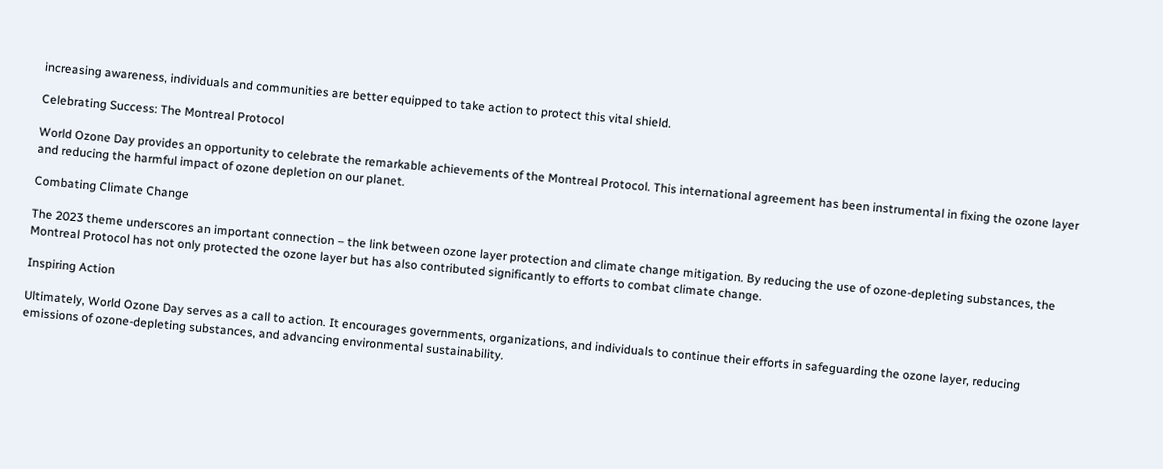increasing awareness, individuals and communities are better equipped to take action to protect this vital shield.

Celebrating Success: The Montreal Protocol

World Ozone Day provides an opportunity to celebrate the remarkable achievements of the Montreal Protocol. This international agreement has been instrumental in fixing the ozone layer and reducing the harmful impact of ozone depletion on our planet.

Combating Climate Change

The 2023 theme underscores an important connection – the link between ozone layer protection and climate change mitigation. By reducing the use of ozone-depleting substances, the Montreal Protocol has not only protected the ozone layer but has also contributed significantly to efforts to combat climate change.

Inspiring Action

Ultimately, World Ozone Day serves as a call to action. It encourages governments, organizations, and individuals to continue their efforts in safeguarding the ozone layer, reducing emissions of ozone-depleting substances, and advancing environmental sustainability.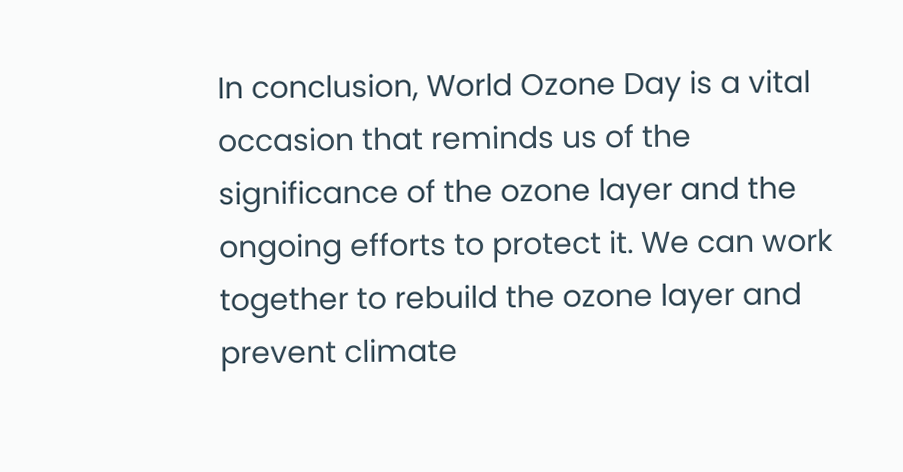In conclusion, World Ozone Day is a vital occasion that reminds us of the significance of the ozone layer and the ongoing efforts to protect it. We can work together to rebuild the ozone layer and prevent climate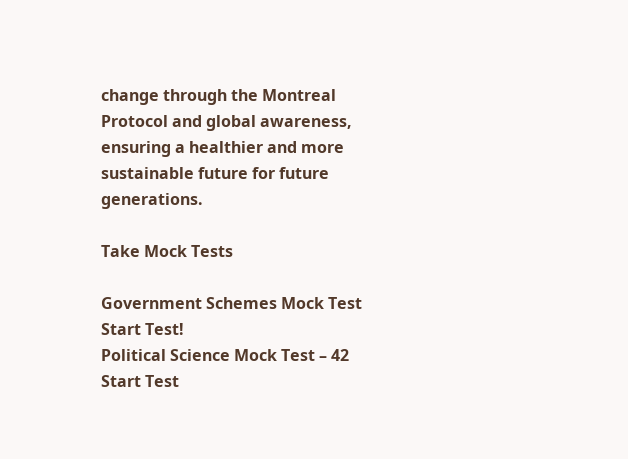change through the Montreal Protocol and global awareness, ensuring a healthier and more sustainable future for future generations.

Take Mock Tests

Government Schemes Mock Test Start Test!
Political Science Mock Test – 42 Start Test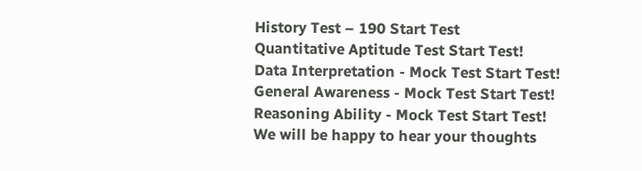History Test – 190 Start Test
Quantitative Aptitude Test Start Test!
Data Interpretation - Mock Test Start Test!
General Awareness - Mock Test Start Test!
Reasoning Ability - Mock Test Start Test!
We will be happy to hear your thoughts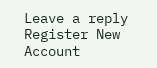Leave a reply
Register New Account